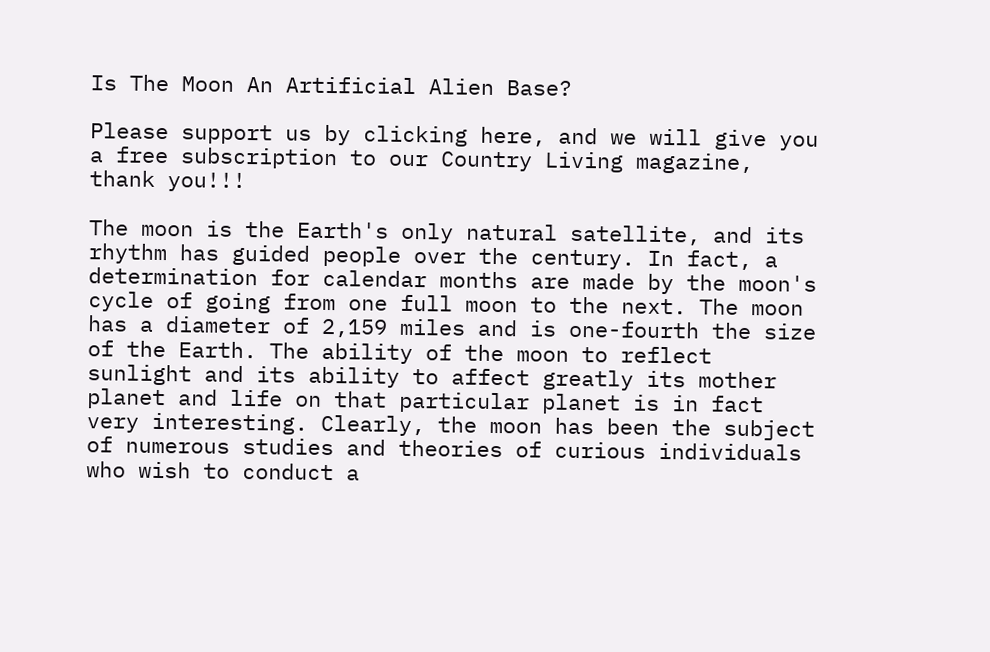Is The Moon An Artificial Alien Base?

Please support us by clicking here, and we will give you a free subscription to our Country Living magazine, thank you!!!

The moon is the Earth's only natural satellite, and its rhythm has guided people over the century. In fact, a determination for calendar months are made by the moon's cycle of going from one full moon to the next. The moon has a diameter of 2,159 miles and is one-fourth the size of the Earth. The ability of the moon to reflect sunlight and its ability to affect greatly its mother planet and life on that particular planet is in fact very interesting. Clearly, the moon has been the subject of numerous studies and theories of curious individuals who wish to conduct a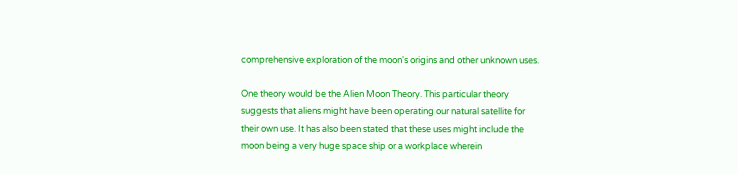comprehensive exploration of the moon's origins and other unknown uses.

One theory would be the Alien Moon Theory. This particular theory suggests that aliens might have been operating our natural satellite for their own use. It has also been stated that these uses might include the moon being a very huge space ship or a workplace wherein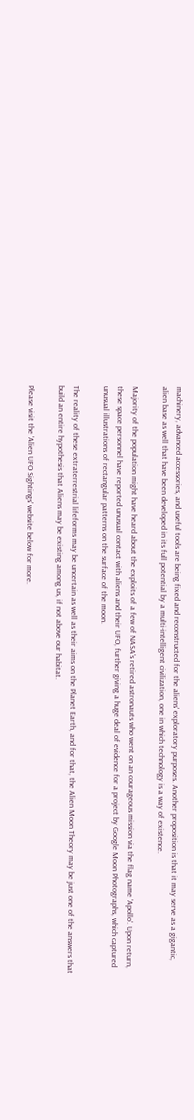machinery, advanced accessories, and useful tools are being fixed and reconstructed for the aliens' exploratory purposes. Another proposition is that it may serve as a gigantic, alien base as well that have been developed in its full potential by a multi-intelligent civilization, one in which technology is a way of existence.

Majority of the population might have heard about the exploits of a few of NASA's retired astronauts who went on an courageous mission via the flag name 'Apollo'. Upon return, these space personnel have reported unusual contact with aliens and their UFO, further giving a huge deal of evidence for a project by Google Moon Photographs, which captured unusual illustrations of rectangular patterns on the surface of the moon.

The reality of these extraterrestrial lifeforms may be uncertain as well as their aims on the Planet Earth, and for that, the Alien Moon Theory may be just one of the answers that build an entire hypothesis that Aliens may be existing among us, if not above our habitat.

Please visit the 'Alien UFO Sightings' website below for more.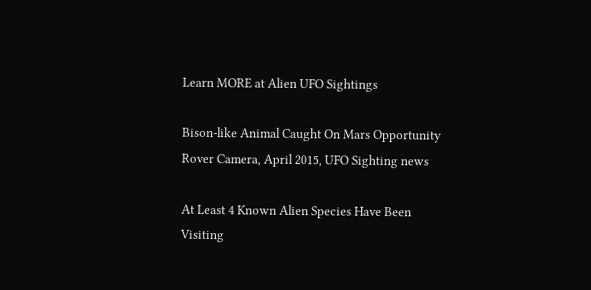Learn MORE at Alien UFO Sightings

Bison-like Animal Caught On Mars Opportunity Rover Camera, April 2015, UFO Sighting news

At Least 4 Known Alien Species Have Been Visiting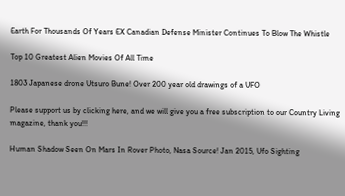Earth For Thousands Of Years EX Canadian Defense Minister Continues To Blow The Whistle

Top 10 Greatest Alien Movies Of All Time

1803 Japanese drone Utsuro Bune! Over 200 year old drawings of a UFO

Please support us by clicking here, and we will give you a free subscription to our Country Living magazine, thank you!!!

Human Shadow Seen On Mars In Rover Photo, Nasa Source! Jan 2015, Ufo Sighting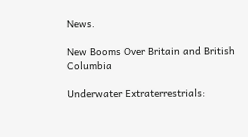News.

New Booms Over Britain and British Columbia

Underwater Extraterrestrials: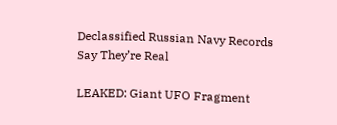Declassified Russian Navy Records Say They’re Real

LEAKED: Giant UFO Fragment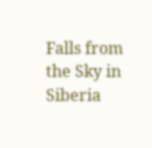Falls from the Sky in Siberia